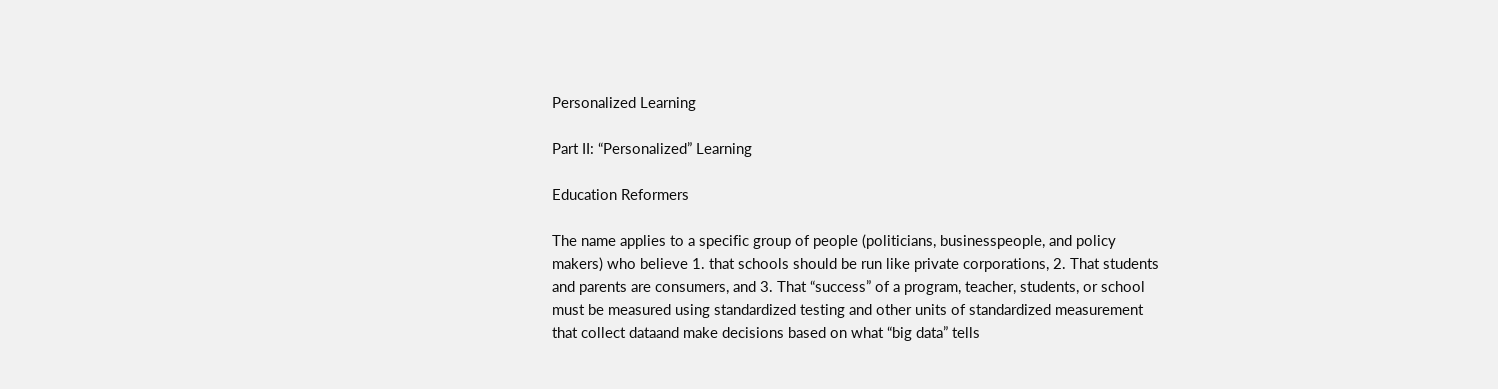Personalized Learning

Part II: “Personalized” Learning

Education Reformers

The name applies to a specific group of people (politicians, businesspeople, and policy makers) who believe 1. that schools should be run like private corporations, 2. That students and parents are consumers, and 3. That “success” of a program, teacher, students, or school must be measured using standardized testing and other units of standardized measurement that collect dataand make decisions based on what “big data” tells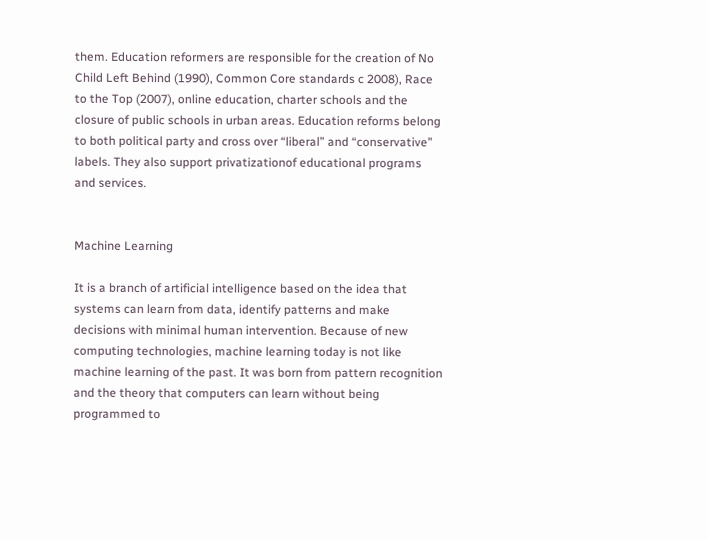them. Education reformers are responsible for the creation of No Child Left Behind (1990), Common Core standards c 2008), Race to the Top (2007), online education, charter schools and the closure of public schools in urban areas. Education reforms belong to both political party and cross over “liberal” and “conservative” labels. They also support privatizationof educational programs and services.


Machine Learning

It is a branch of artificial intelligence based on the idea that systems can learn from data, identify patterns and make decisions with minimal human intervention. Because of new computing technologies, machine learning today is not like machine learning of the past. It was born from pattern recognition and the theory that computers can learn without being programmed to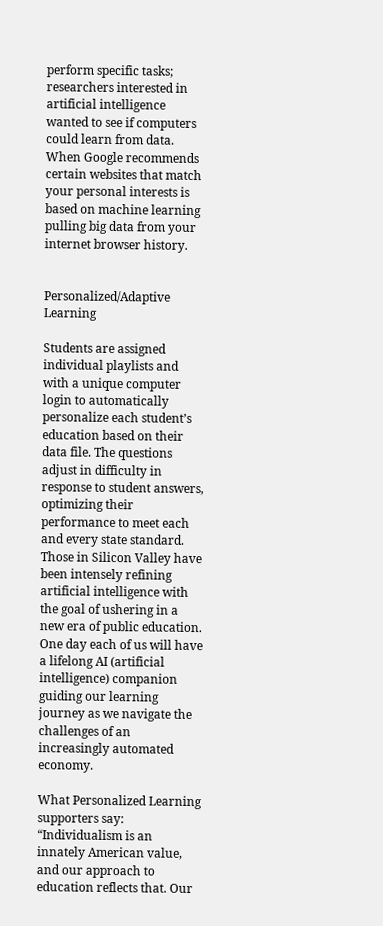perform specific tasks; researchers interested in artificial intelligence wanted to see if computers could learn from data. When Google recommends certain websites that match your personal interests is based on machine learning pulling big data from your internet browser history.


Personalized/Adaptive Learning

Students are assigned individual playlists and with a unique computer login to automatically personalize each student’s education based on their data file. The questions adjust in difficulty in response to student answers, optimizing their performance to meet each and every state standard. Those in Silicon Valley have been intensely refining artificial intelligence with the goal of ushering in a new era of public education. One day each of us will have a lifelong AI (artificial intelligence) companion guiding our learning journey as we navigate the challenges of an increasingly automated economy.

What Personalized Learning supporters say: “Individualism is an innately American value, and our approach to education reflects that. Our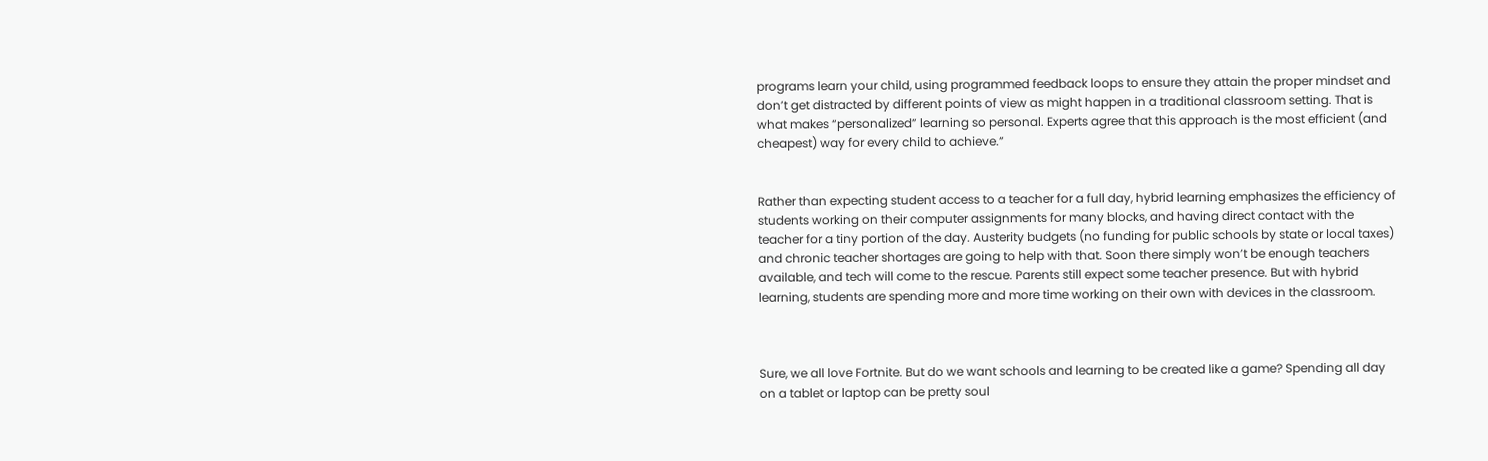programs learn your child, using programmed feedback loops to ensure they attain the proper mindset and don’t get distracted by different points of view as might happen in a traditional classroom setting. That is what makes “personalized” learning so personal. Experts agree that this approach is the most efficient (and cheapest) way for every child to achieve.”


Rather than expecting student access to a teacher for a full day, hybrid learning emphasizes the efficiency of students working on their computer assignments for many blocks, and having direct contact with the teacher for a tiny portion of the day. Austerity budgets (no funding for public schools by state or local taxes) and chronic teacher shortages are going to help with that. Soon there simply won’t be enough teachers available, and tech will come to the rescue. Parents still expect some teacher presence. But with hybrid learning, students are spending more and more time working on their own with devices in the classroom.



Sure, we all love Fortnite. But do we want schools and learning to be created like a game? Spending all day on a tablet or laptop can be pretty soul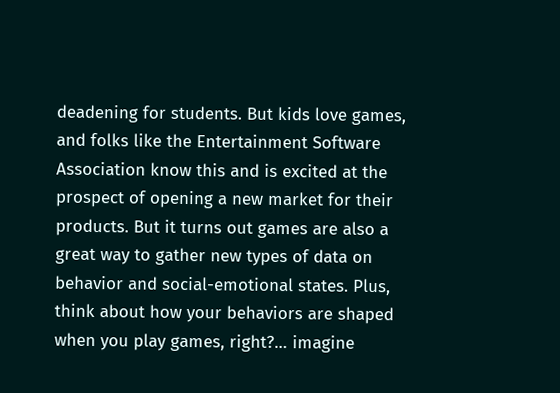deadening for students. But kids love games, and folks like the Entertainment Software Association know this and is excited at the prospect of opening a new market for their products. But it turns out games are also a great way to gather new types of data on behavior and social-emotional states. Plus, think about how your behaviors are shaped when you play games, right?… imagine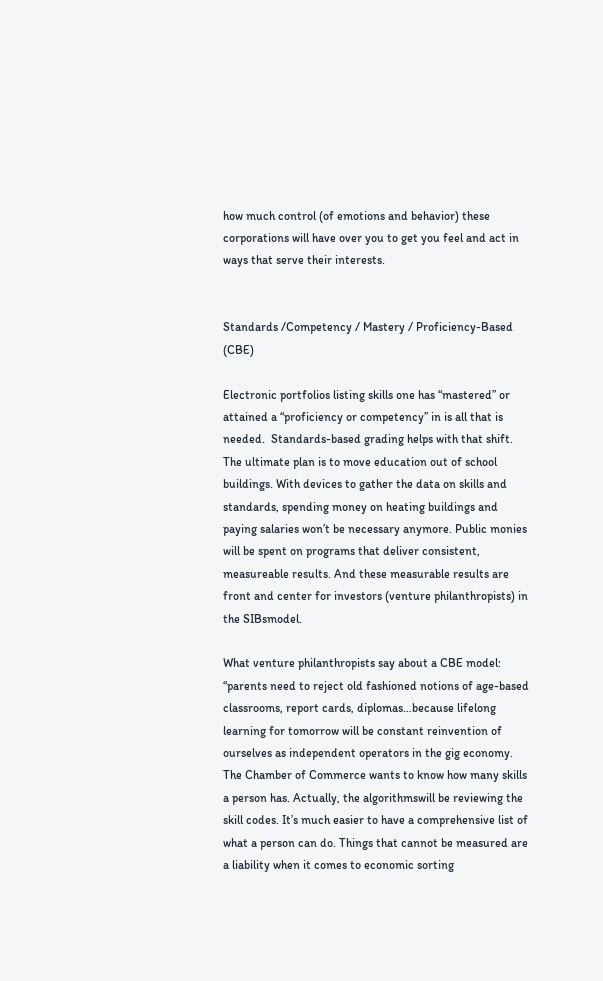how much control (of emotions and behavior) these corporations will have over you to get you feel and act in ways that serve their interests.


Standards /Competency / Mastery / Proficiency-Based (CBE)

Electronic portfolios listing skills one has “mastered” or attained a “proficiency or competency” in is all that is needed.  Standards-based grading helps with that shift. The ultimate plan is to move education out of school buildings. With devices to gather the data on skills and standards, spending money on heating buildings and paying salaries won’t be necessary anymore. Public monies will be spent on programs that deliver consistent, measureable results. And these measurable results are front and center for investors (venture philanthropists) in the SIBsmodel.

What venture philanthropists say about a CBE model: “parents need to reject old fashioned notions of age-based classrooms, report cards, diplomas…because lifelong learning for tomorrow will be constant reinvention of ourselves as independent operators in the gig economy.  The Chamber of Commerce wants to know how many skills a person has. Actually, the algorithmswill be reviewing the skill codes. It’s much easier to have a comprehensive list of what a person can do. Things that cannot be measured are a liability when it comes to economic sorting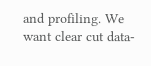and profiling. We want clear cut data-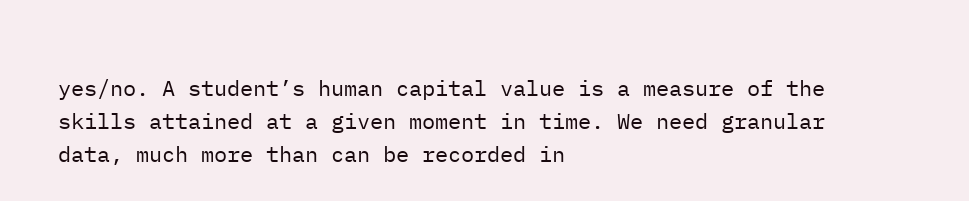yes/no. A student’s human capital value is a measure of the skills attained at a given moment in time. We need granular data, much more than can be recorded in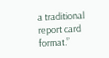a traditional report card format.”